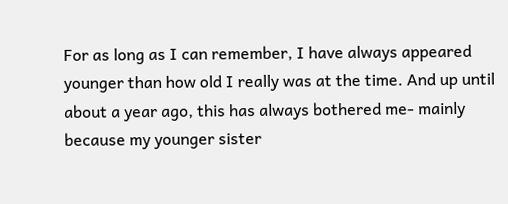For as long as I can remember, I have always appeared younger than how old I really was at the time. And up until about a year ago, this has always bothered me- mainly because my younger sister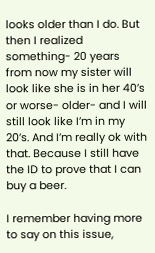looks older than I do. But then I realized something- 20 years from now my sister will look like she is in her 40’s or worse- older- and I will still look like I’m in my 20’s. And I’m really ok with that. Because I still have the ID to prove that I can buy a beer.

I remember having more to say on this issue,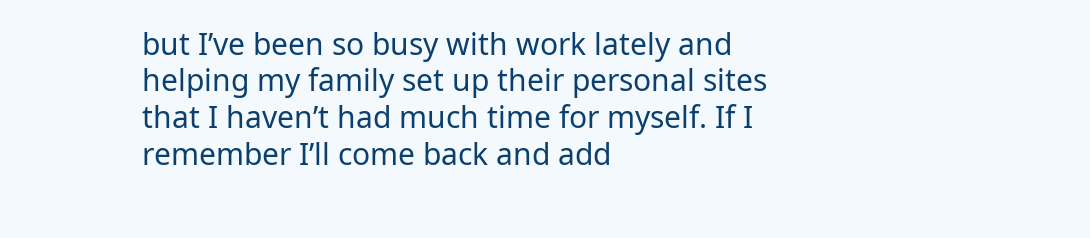but I’ve been so busy with work lately and helping my family set up their personal sites that I haven’t had much time for myself. If I remember I’ll come back and add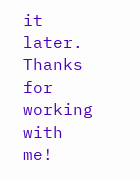it later. Thanks for working with me!